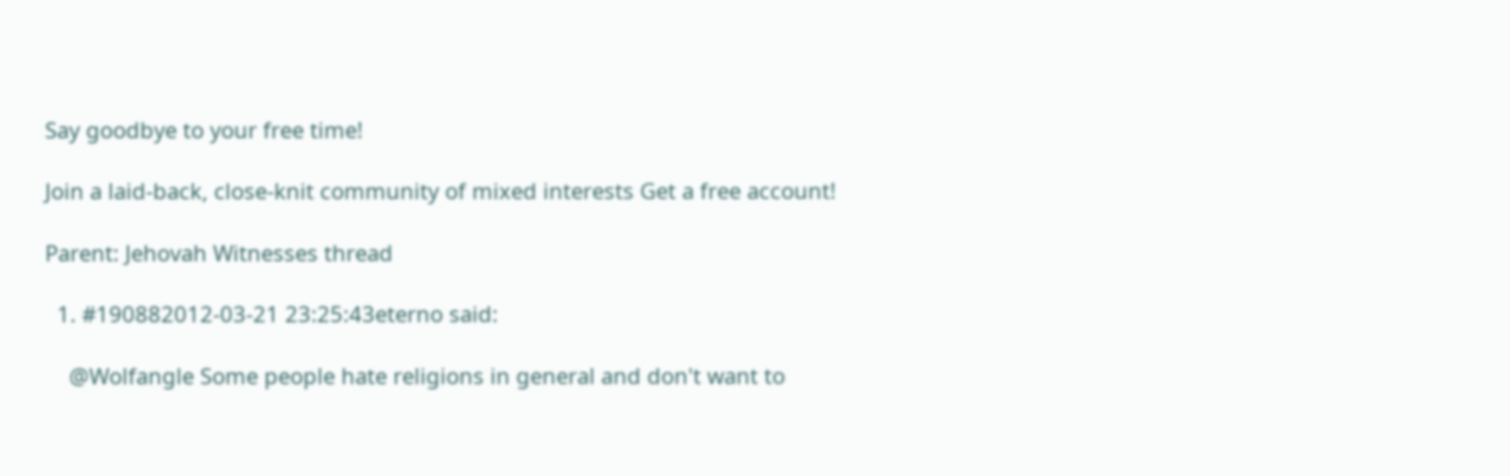Say goodbye to your free time!

Join a laid-back, close-knit community of mixed interests Get a free account!

Parent: Jehovah Witnesses thread

  1. #190882012-03-21 23:25:43eterno said:

    @Wolfangle Some people hate religions in general and don't want to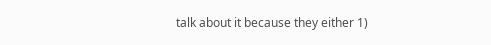talk about it because they either 1)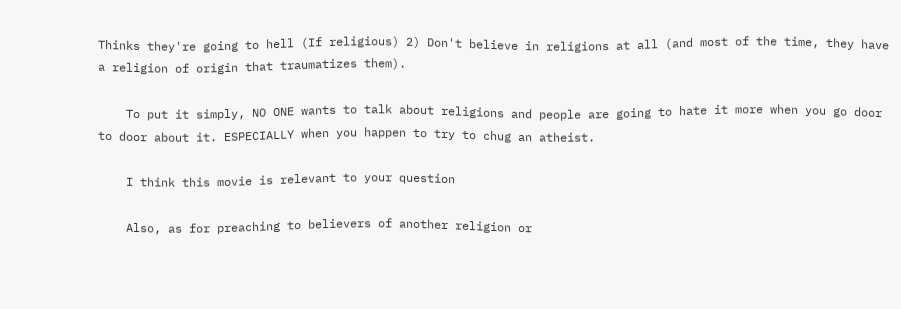Thinks they're going to hell (If religious) 2) Don't believe in religions at all (and most of the time, they have a religion of origin that traumatizes them).

    To put it simply, NO ONE wants to talk about religions and people are going to hate it more when you go door to door about it. ESPECIALLY when you happen to try to chug an atheist.

    I think this movie is relevant to your question

    Also, as for preaching to believers of another religion or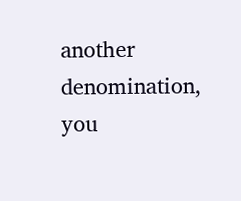another denomination, you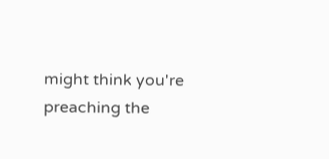might think you're preaching the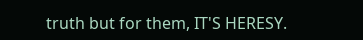truth but for them, IT'S HERESY.